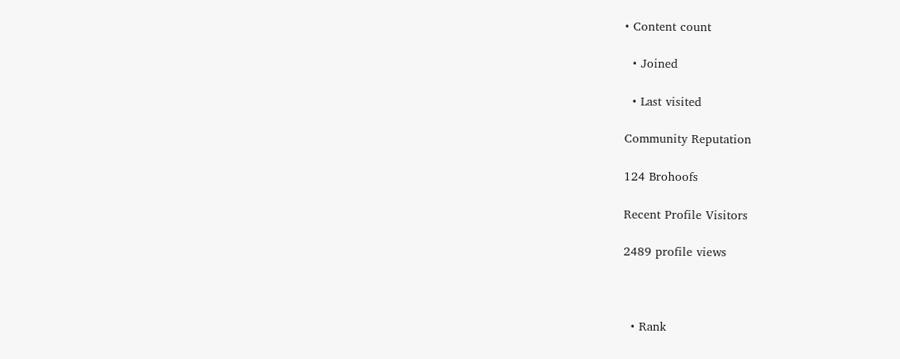• Content count

  • Joined

  • Last visited

Community Reputation

124 Brohoofs

Recent Profile Visitors

2489 profile views



  • Rank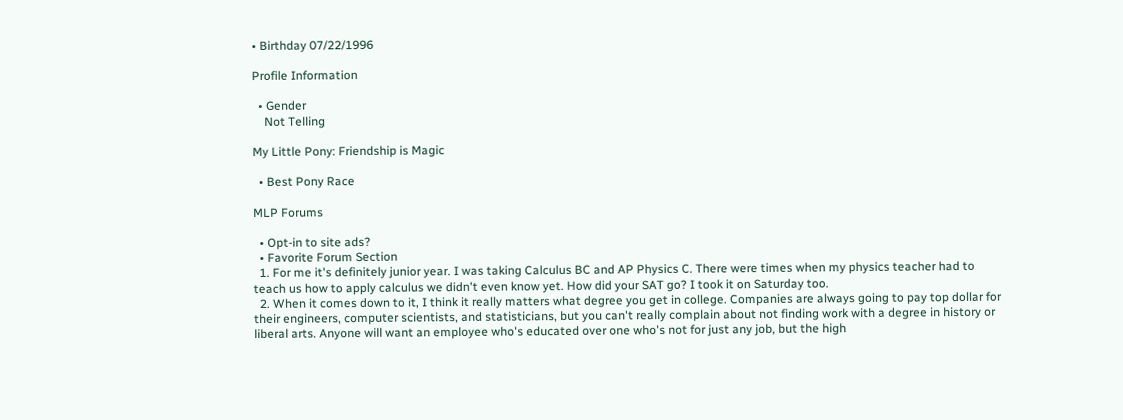• Birthday 07/22/1996

Profile Information

  • Gender
    Not Telling

My Little Pony: Friendship is Magic

  • Best Pony Race

MLP Forums

  • Opt-in to site ads?
  • Favorite Forum Section
  1. For me it's definitely junior year. I was taking Calculus BC and AP Physics C. There were times when my physics teacher had to teach us how to apply calculus we didn't even know yet. How did your SAT go? I took it on Saturday too.
  2. When it comes down to it, I think it really matters what degree you get in college. Companies are always going to pay top dollar for their engineers, computer scientists, and statisticians, but you can't really complain about not finding work with a degree in history or liberal arts. Anyone will want an employee who's educated over one who's not for just any job, but the high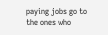paying jobs go to the ones who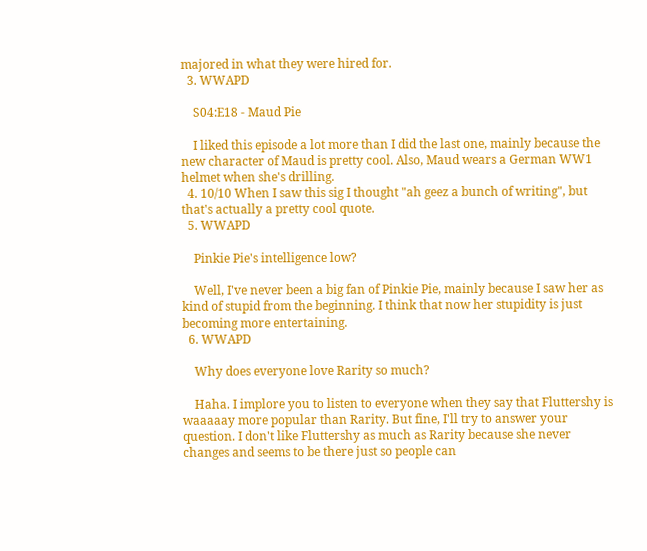majored in what they were hired for.
  3. WWAPD

    S04:E18 - Maud Pie

    I liked this episode a lot more than I did the last one, mainly because the new character of Maud is pretty cool. Also, Maud wears a German WW1 helmet when she's drilling.
  4. 10/10 When I saw this sig I thought "ah geez a bunch of writing", but that's actually a pretty cool quote.
  5. WWAPD

    Pinkie Pie's intelligence low?

    Well, I've never been a big fan of Pinkie Pie, mainly because I saw her as kind of stupid from the beginning. I think that now her stupidity is just becoming more entertaining.
  6. WWAPD

    Why does everyone love Rarity so much?

    Haha. I implore you to listen to everyone when they say that Fluttershy is waaaaay more popular than Rarity. But fine, I'll try to answer your question. I don't like Fluttershy as much as Rarity because she never changes and seems to be there just so people can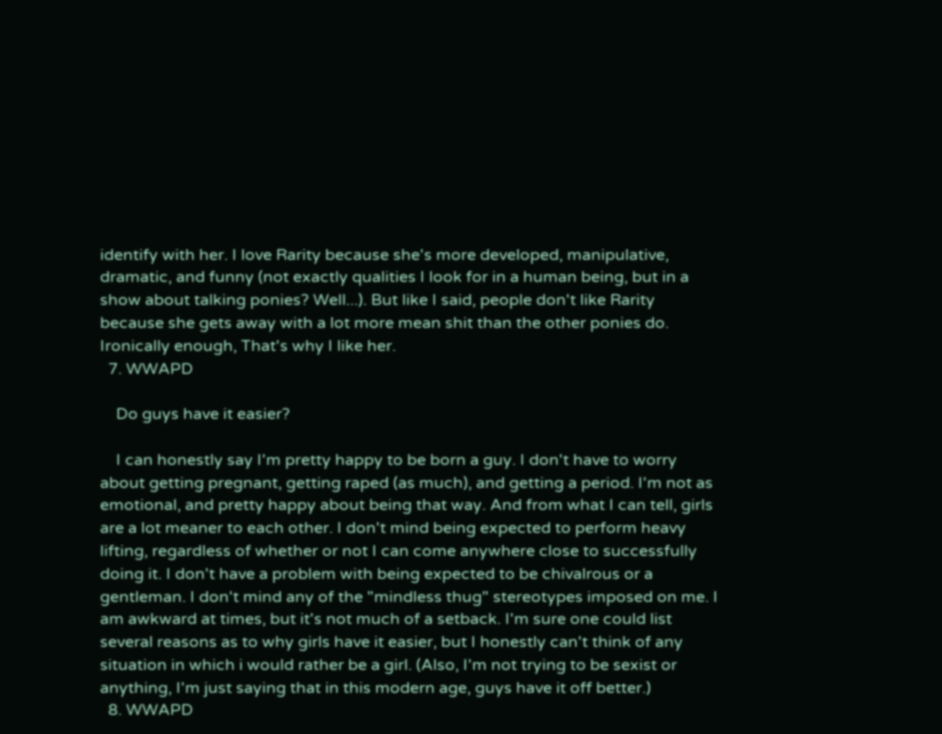identify with her. I love Rarity because she's more developed, manipulative, dramatic, and funny (not exactly qualities I look for in a human being, but in a show about talking ponies? Well...). But like I said, people don't like Rarity because she gets away with a lot more mean shit than the other ponies do. Ironically enough, That's why I like her.
  7. WWAPD

    Do guys have it easier?

    I can honestly say I'm pretty happy to be born a guy. I don't have to worry about getting pregnant, getting raped (as much), and getting a period. I'm not as emotional, and pretty happy about being that way. And from what I can tell, girls are a lot meaner to each other. I don't mind being expected to perform heavy lifting, regardless of whether or not I can come anywhere close to successfully doing it. I don't have a problem with being expected to be chivalrous or a gentleman. I don't mind any of the "mindless thug" stereotypes imposed on me. I am awkward at times, but it's not much of a setback. I'm sure one could list several reasons as to why girls have it easier, but I honestly can't think of any situation in which i would rather be a girl. (Also, I'm not trying to be sexist or anything, I'm just saying that in this modern age, guys have it off better.)
  8. WWAPD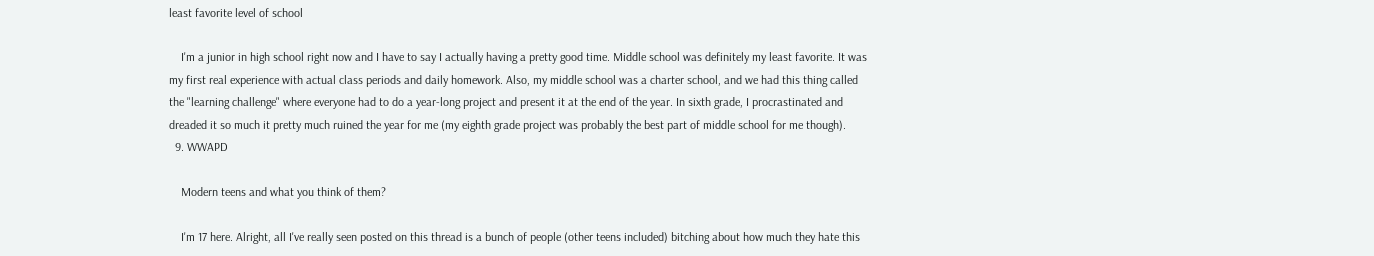least favorite level of school

    I'm a junior in high school right now and I have to say I actually having a pretty good time. Middle school was definitely my least favorite. It was my first real experience with actual class periods and daily homework. Also, my middle school was a charter school, and we had this thing called the "learning challenge" where everyone had to do a year-long project and present it at the end of the year. In sixth grade, I procrastinated and dreaded it so much it pretty much ruined the year for me (my eighth grade project was probably the best part of middle school for me though).
  9. WWAPD

    Modern teens and what you think of them?

    I'm 17 here. Alright, all I've really seen posted on this thread is a bunch of people (other teens included) bitching about how much they hate this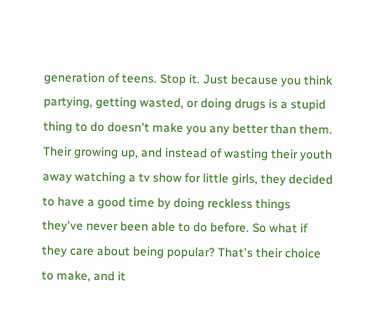generation of teens. Stop it. Just because you think partying, getting wasted, or doing drugs is a stupid thing to do doesn't make you any better than them. Their growing up, and instead of wasting their youth away watching a tv show for little girls, they decided to have a good time by doing reckless things they've never been able to do before. So what if they care about being popular? That's their choice to make, and it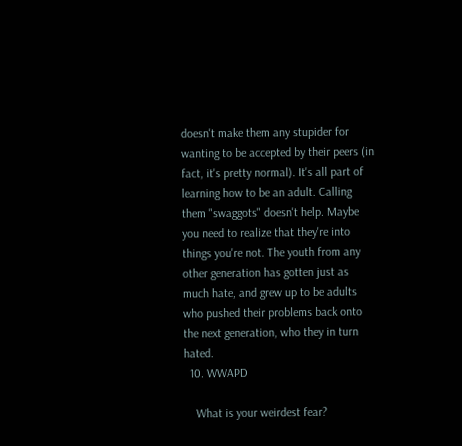doesn't make them any stupider for wanting to be accepted by their peers (in fact, it's pretty normal). It's all part of learning how to be an adult. Calling them "swaggots" doesn't help. Maybe you need to realize that they're into things you're not. The youth from any other generation has gotten just as much hate, and grew up to be adults who pushed their problems back onto the next generation, who they in turn hated.
  10. WWAPD

    What is your weirdest fear?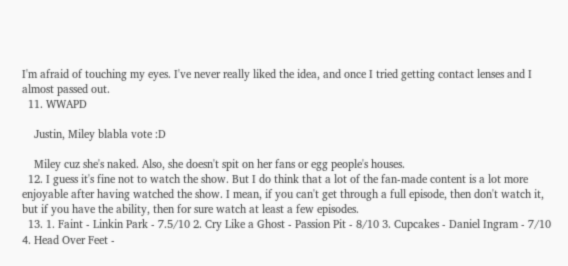I'm afraid of touching my eyes. I've never really liked the idea, and once I tried getting contact lenses and I almost passed out.
  11. WWAPD

    Justin, Miley blabla vote :D

    Miley cuz she's naked. Also, she doesn't spit on her fans or egg people's houses.
  12. I guess it's fine not to watch the show. But I do think that a lot of the fan-made content is a lot more enjoyable after having watched the show. I mean, if you can't get through a full episode, then don't watch it, but if you have the ability, then for sure watch at least a few episodes.
  13. 1. Faint - Linkin Park - 7.5/10 2. Cry Like a Ghost - Passion Pit - 8/10 3. Cupcakes - Daniel Ingram - 7/10 4. Head Over Feet -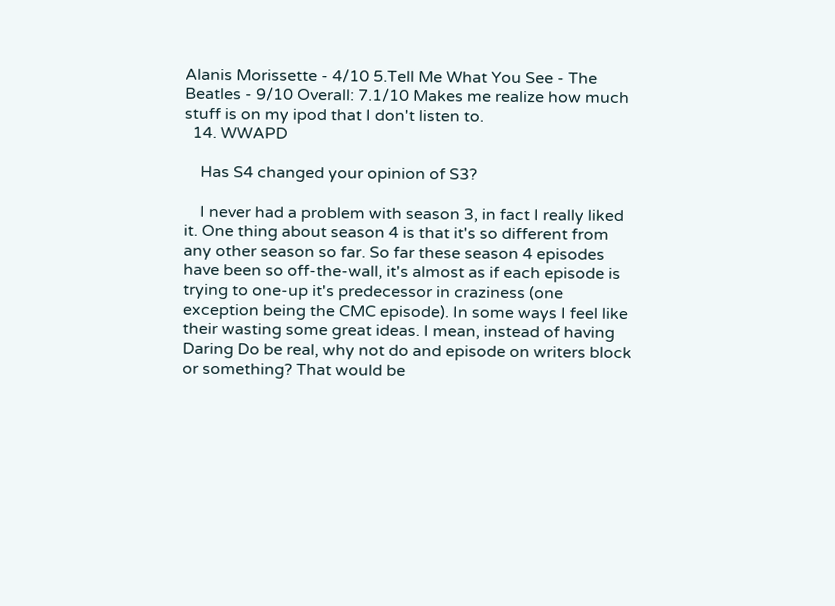Alanis Morissette - 4/10 5.Tell Me What You See - The Beatles - 9/10 Overall: 7.1/10 Makes me realize how much stuff is on my ipod that I don't listen to.
  14. WWAPD

    Has S4 changed your opinion of S3?

    I never had a problem with season 3, in fact I really liked it. One thing about season 4 is that it's so different from any other season so far. So far these season 4 episodes have been so off-the-wall, it's almost as if each episode is trying to one-up it's predecessor in craziness (one exception being the CMC episode). In some ways I feel like their wasting some great ideas. I mean, instead of having Daring Do be real, why not do and episode on writers block or something? That would be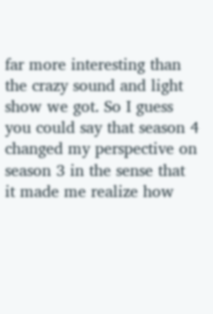far more interesting than the crazy sound and light show we got. So I guess you could say that season 4 changed my perspective on season 3 in the sense that it made me realize how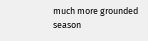much more grounded season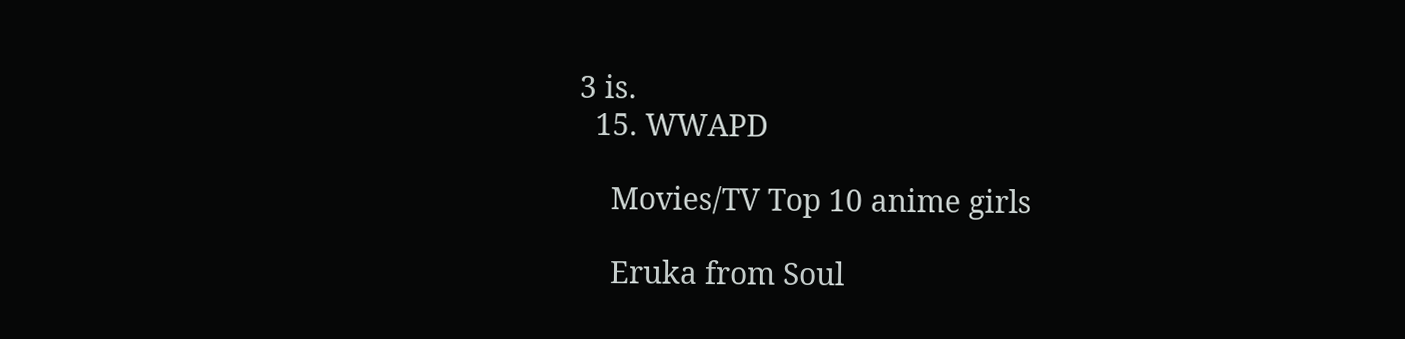3 is.
  15. WWAPD

    Movies/TV Top 10 anime girls

    Eruka from Soul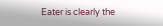Eater is clearly the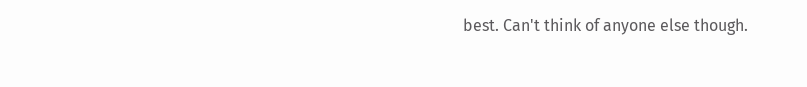best. Can't think of anyone else though.